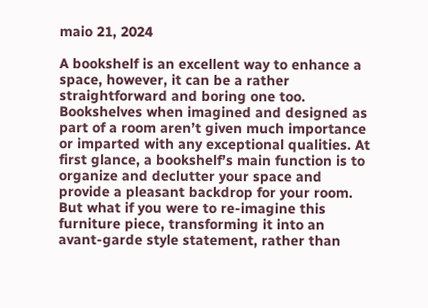maio 21, 2024

A bookshelf is an excellent way to enhance a space, however, it can be a rather straightforward and boring one too. Bookshelves when imagined and designed as part of a room aren’t given much importance or imparted with any exceptional qualities. At first glance, a bookshelf’s main function is to organize and declutter your space and provide a pleasant backdrop for your room. But what if you were to re-imagine this furniture piece, transforming it into an avant-garde style statement, rather than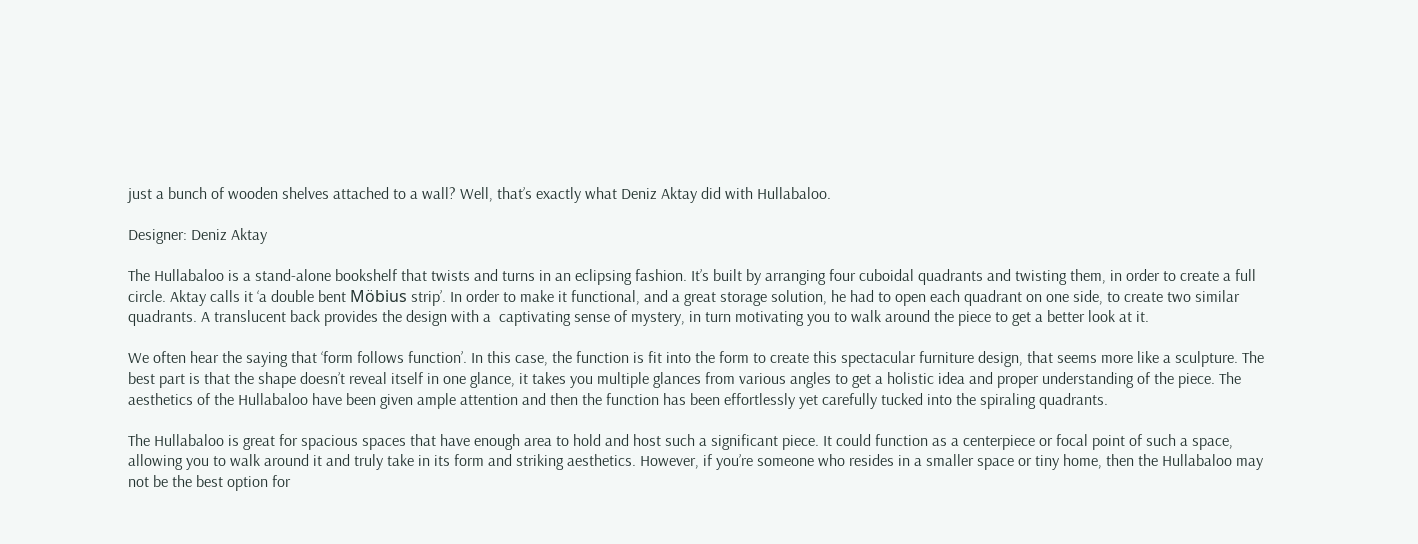just a bunch of wooden shelves attached to a wall? Well, that’s exactly what Deniz Aktay did with Hullabaloo.

Designer: Deniz Aktay

The Hullabaloo is a stand-alone bookshelf that twists and turns in an eclipsing fashion. It’s built by arranging four cuboidal quadrants and twisting them, in order to create a full circle. Aktay calls it ‘a double bent Möbius strip’. In order to make it functional, and a great storage solution, he had to open each quadrant on one side, to create two similar quadrants. A translucent back provides the design with a  captivating sense of mystery, in turn motivating you to walk around the piece to get a better look at it.

We often hear the saying that ‘form follows function’. In this case, the function is fit into the form to create this spectacular furniture design, that seems more like a sculpture. The best part is that the shape doesn’t reveal itself in one glance, it takes you multiple glances from various angles to get a holistic idea and proper understanding of the piece. The aesthetics of the Hullabaloo have been given ample attention and then the function has been effortlessly yet carefully tucked into the spiraling quadrants.

The Hullabaloo is great for spacious spaces that have enough area to hold and host such a significant piece. It could function as a centerpiece or focal point of such a space, allowing you to walk around it and truly take in its form and striking aesthetics. However, if you’re someone who resides in a smaller space or tiny home, then the Hullabaloo may not be the best option for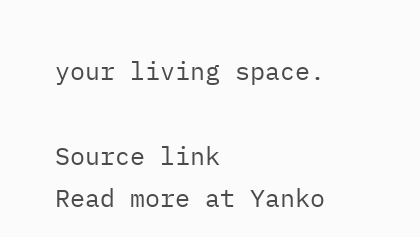your living space.

Source link
Read more at Yanko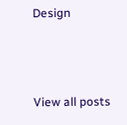Design



View all posts